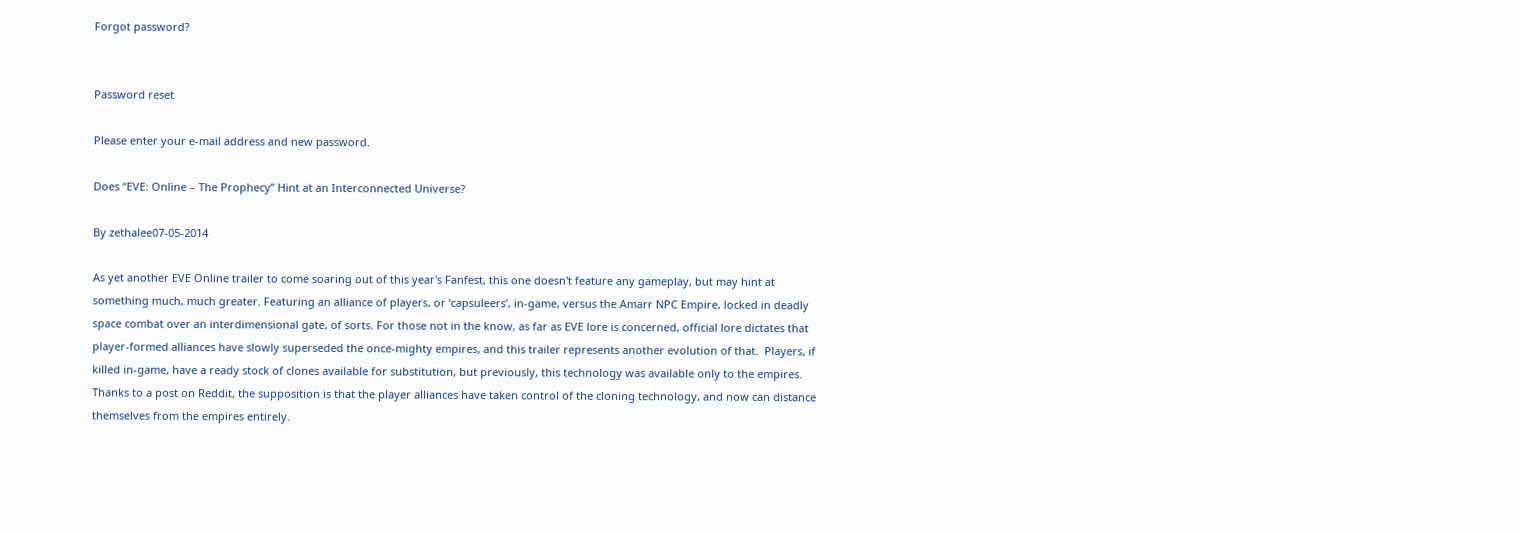Forgot password?


Password reset

Please enter your e-mail address and new password.

Does “EVE: Online – The Prophecy” Hint at an Interconnected Universe?

By zethalee07-05-2014

As yet another EVE Online trailer to come soaring out of this year's Fanfest, this one doesn't feature any gameplay, but may hint at something much, much greater. Featuring an alliance of players, or ‘capsuleers’, in-game, versus the Amarr NPC Empire, locked in deadly space combat over an interdimensional gate, of sorts. For those not in the know, as far as EVE lore is concerned, official lore dictates that player-formed alliances have slowly superseded the once-mighty empires, and this trailer represents another evolution of that.  Players, if killed in-game, have a ready stock of clones available for substitution, but previously, this technology was available only to the empires. Thanks to a post on Reddit, the supposition is that the player alliances have taken control of the cloning technology, and now can distance themselves from the empires entirely.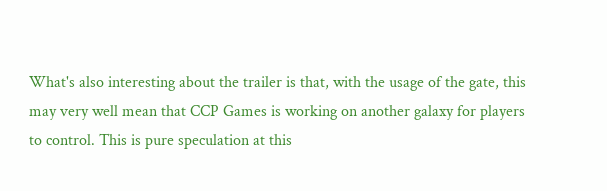What's also interesting about the trailer is that, with the usage of the gate, this may very well mean that CCP Games is working on another galaxy for players to control. This is pure speculation at this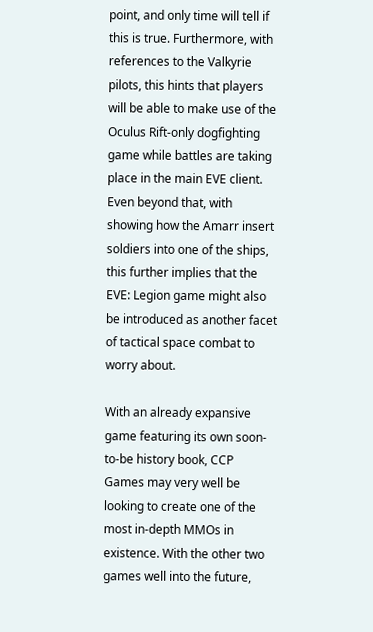point, and only time will tell if this is true. Furthermore, with references to the Valkyrie pilots, this hints that players will be able to make use of the Oculus Rift-only dogfighting game while battles are taking place in the main EVE client. Even beyond that, with showing how the Amarr insert soldiers into one of the ships, this further implies that the EVE: Legion game might also be introduced as another facet of tactical space combat to worry about.

With an already expansive game featuring its own soon-to-be history book, CCP Games may very well be looking to create one of the most in-depth MMOs in existence. With the other two games well into the future,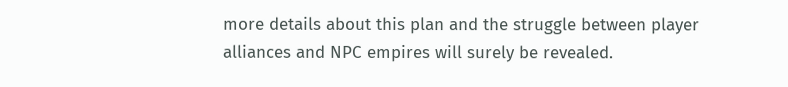more details about this plan and the struggle between player alliances and NPC empires will surely be revealed.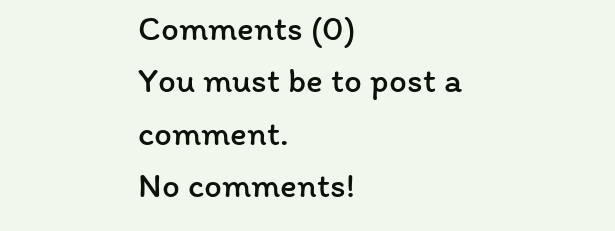Comments (0)
You must be to post a comment.
No comments!